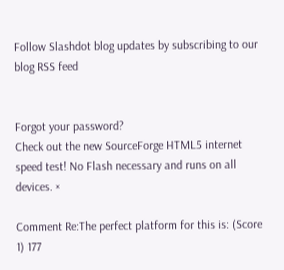Follow Slashdot blog updates by subscribing to our blog RSS feed


Forgot your password?
Check out the new SourceForge HTML5 internet speed test! No Flash necessary and runs on all devices. ×

Comment Re:The perfect platform for this is: (Score 1) 177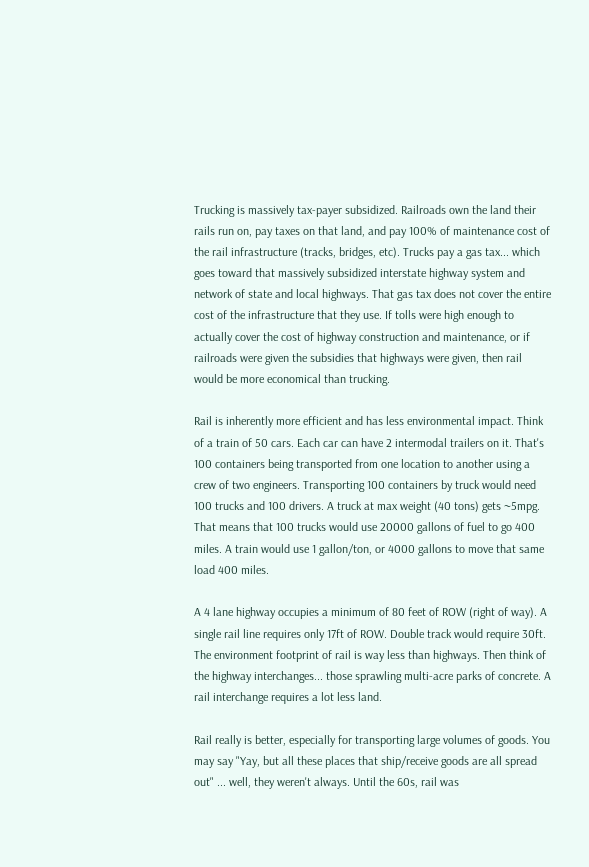Trucking is massively tax-payer subsidized. Railroads own the land their rails run on, pay taxes on that land, and pay 100% of maintenance cost of the rail infrastructure (tracks, bridges, etc). Trucks pay a gas tax... which goes toward that massively subsidized interstate highway system and network of state and local highways. That gas tax does not cover the entire cost of the infrastructure that they use. If tolls were high enough to actually cover the cost of highway construction and maintenance, or if railroads were given the subsidies that highways were given, then rail would be more economical than trucking.

Rail is inherently more efficient and has less environmental impact. Think of a train of 50 cars. Each car can have 2 intermodal trailers on it. That's 100 containers being transported from one location to another using a crew of two engineers. Transporting 100 containers by truck would need 100 trucks and 100 drivers. A truck at max weight (40 tons) gets ~5mpg. That means that 100 trucks would use 20000 gallons of fuel to go 400 miles. A train would use 1 gallon/ton, or 4000 gallons to move that same load 400 miles.

A 4 lane highway occupies a minimum of 80 feet of ROW (right of way). A single rail line requires only 17ft of ROW. Double track would require 30ft. The environment footprint of rail is way less than highways. Then think of the highway interchanges... those sprawling multi-acre parks of concrete. A rail interchange requires a lot less land.

Rail really is better, especially for transporting large volumes of goods. You may say "Yay, but all these places that ship/receive goods are all spread out" ... well, they weren't always. Until the 60s, rail was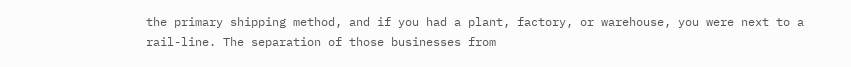the primary shipping method, and if you had a plant, factory, or warehouse, you were next to a rail-line. The separation of those businesses from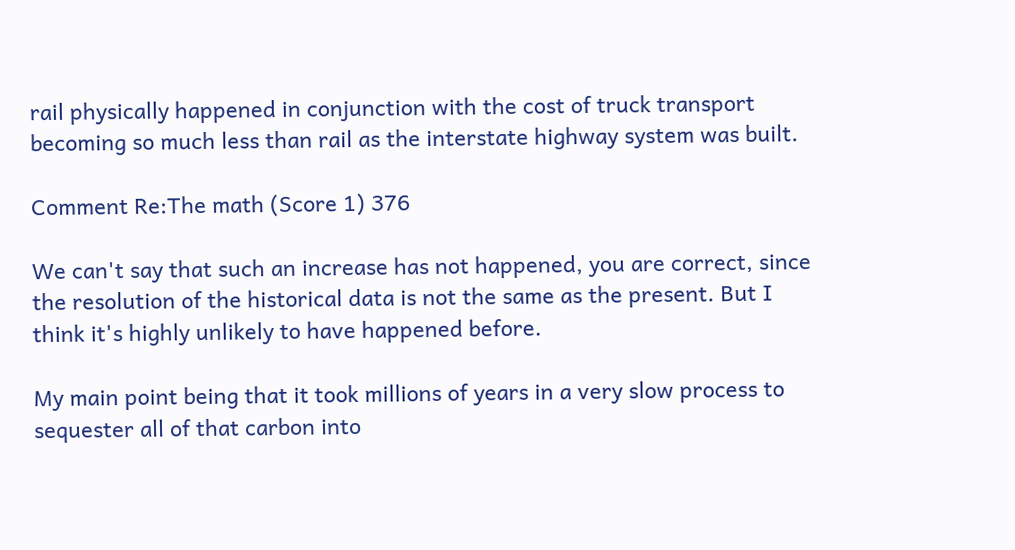rail physically happened in conjunction with the cost of truck transport becoming so much less than rail as the interstate highway system was built.

Comment Re:The math (Score 1) 376

We can't say that such an increase has not happened, you are correct, since the resolution of the historical data is not the same as the present. But I think it's highly unlikely to have happened before.

My main point being that it took millions of years in a very slow process to sequester all of that carbon into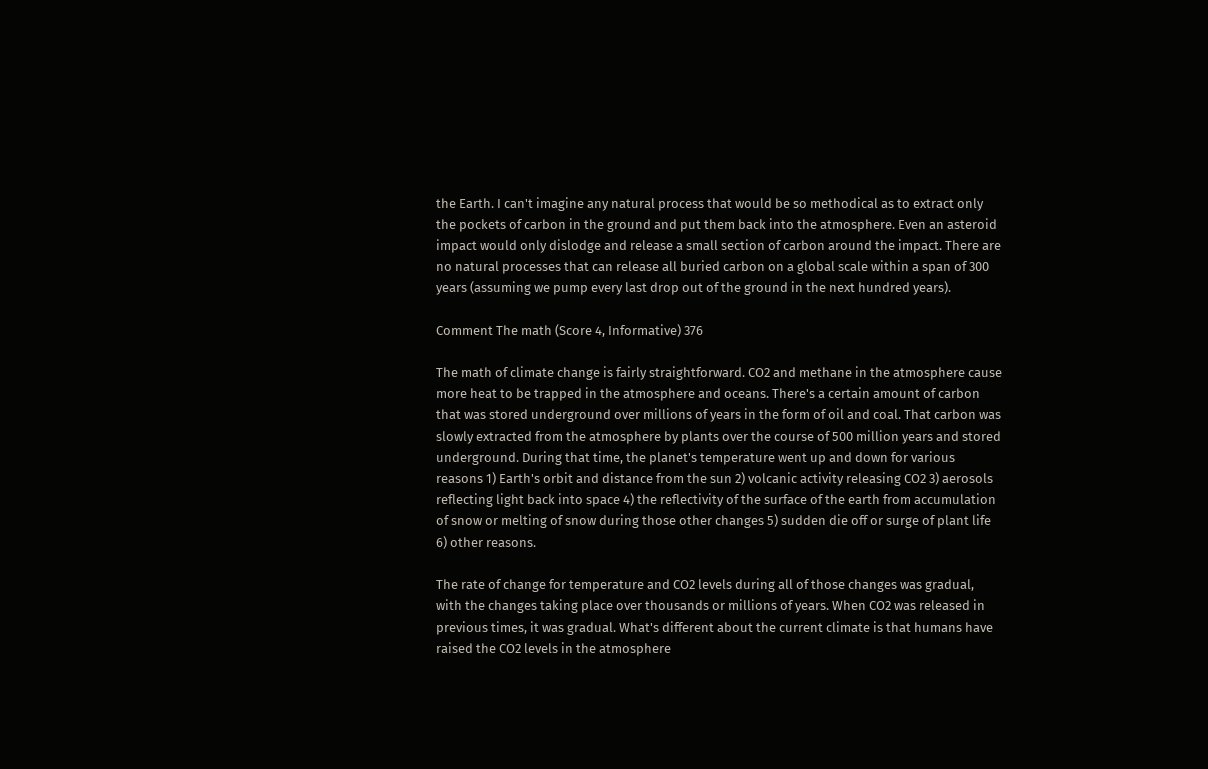the Earth. I can't imagine any natural process that would be so methodical as to extract only the pockets of carbon in the ground and put them back into the atmosphere. Even an asteroid impact would only dislodge and release a small section of carbon around the impact. There are no natural processes that can release all buried carbon on a global scale within a span of 300 years (assuming we pump every last drop out of the ground in the next hundred years).

Comment The math (Score 4, Informative) 376

The math of climate change is fairly straightforward. CO2 and methane in the atmosphere cause more heat to be trapped in the atmosphere and oceans. There's a certain amount of carbon that was stored underground over millions of years in the form of oil and coal. That carbon was slowly extracted from the atmosphere by plants over the course of 500 million years and stored underground. During that time, the planet's temperature went up and down for various reasons 1) Earth's orbit and distance from the sun 2) volcanic activity releasing CO2 3) aerosols reflecting light back into space 4) the reflectivity of the surface of the earth from accumulation of snow or melting of snow during those other changes 5) sudden die off or surge of plant life 6) other reasons.

The rate of change for temperature and CO2 levels during all of those changes was gradual, with the changes taking place over thousands or millions of years. When CO2 was released in previous times, it was gradual. What's different about the current climate is that humans have raised the CO2 levels in the atmosphere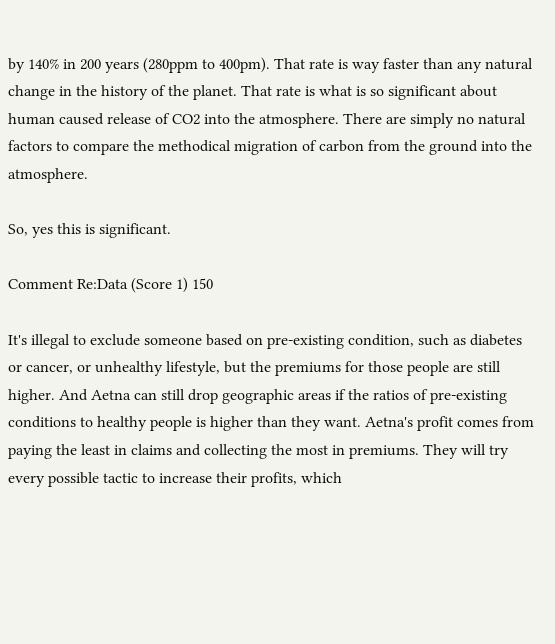by 140% in 200 years (280ppm to 400pm). That rate is way faster than any natural change in the history of the planet. That rate is what is so significant about human caused release of CO2 into the atmosphere. There are simply no natural factors to compare the methodical migration of carbon from the ground into the atmosphere.

So, yes this is significant.

Comment Re:Data (Score 1) 150

It's illegal to exclude someone based on pre-existing condition, such as diabetes or cancer, or unhealthy lifestyle, but the premiums for those people are still higher. And Aetna can still drop geographic areas if the ratios of pre-existing conditions to healthy people is higher than they want. Aetna's profit comes from paying the least in claims and collecting the most in premiums. They will try every possible tactic to increase their profits, which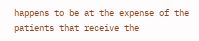happens to be at the expense of the patients that receive the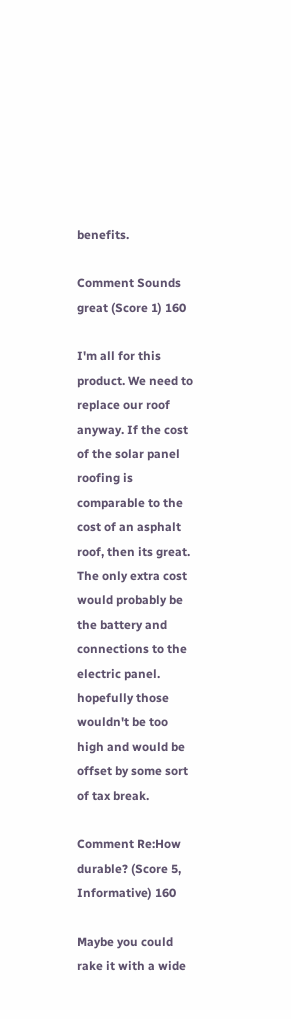benefits.

Comment Sounds great (Score 1) 160

I'm all for this product. We need to replace our roof anyway. If the cost of the solar panel roofing is comparable to the cost of an asphalt roof, then its great. The only extra cost would probably be the battery and connections to the electric panel. hopefully those wouldn't be too high and would be offset by some sort of tax break.

Comment Re:How durable? (Score 5, Informative) 160

Maybe you could rake it with a wide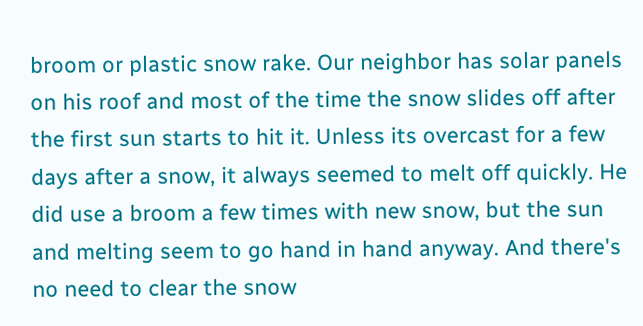broom or plastic snow rake. Our neighbor has solar panels on his roof and most of the time the snow slides off after the first sun starts to hit it. Unless its overcast for a few days after a snow, it always seemed to melt off quickly. He did use a broom a few times with new snow, but the sun and melting seem to go hand in hand anyway. And there's no need to clear the snow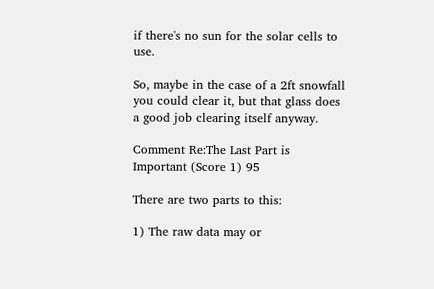if there's no sun for the solar cells to use.

So, maybe in the case of a 2ft snowfall you could clear it, but that glass does a good job clearing itself anyway.

Comment Re:The Last Part is Important (Score 1) 95

There are two parts to this:

1) The raw data may or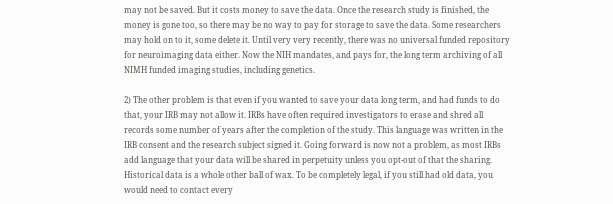may not be saved. But it costs money to save the data. Once the research study is finished, the money is gone too, so there may be no way to pay for storage to save the data. Some researchers may hold on to it, some delete it. Until very very recently, there was no universal funded repository for neuroimaging data either. Now the NIH mandates, and pays for, the long term archiving of all NIMH funded imaging studies, including genetics.

2) The other problem is that even if you wanted to save your data long term, and had funds to do that, your IRB may not allow it. IRBs have often required investigators to erase and shred all records some number of years after the completion of the study. This language was written in the IRB consent and the research subject signed it. Going forward is now not a problem, as most IRBs add language that your data will be shared in perpetuity unless you opt-out of that the sharing. Historical data is a whole other ball of wax. To be completely legal, if you still had old data, you would need to contact every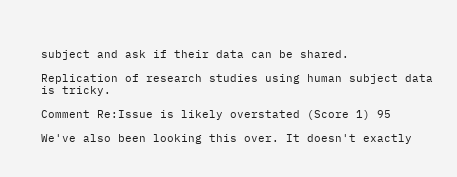subject and ask if their data can be shared.

Replication of research studies using human subject data is tricky.

Comment Re:Issue is likely overstated (Score 1) 95

We've also been looking this over. It doesn't exactly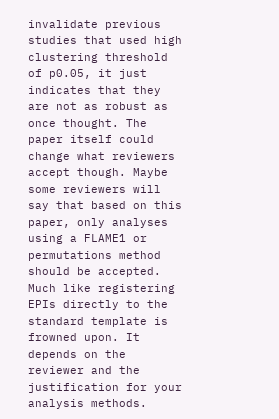invalidate previous studies that used high clustering threshold of p0.05, it just indicates that they are not as robust as once thought. The paper itself could change what reviewers accept though. Maybe some reviewers will say that based on this paper, only analyses using a FLAME1 or permutations method should be accepted. Much like registering EPIs directly to the standard template is frowned upon. It depends on the reviewer and the justification for your analysis methods.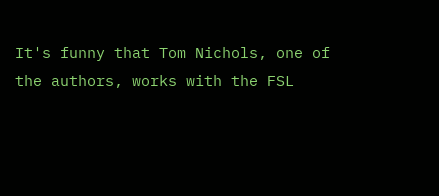It's funny that Tom Nichols, one of the authors, works with the FSL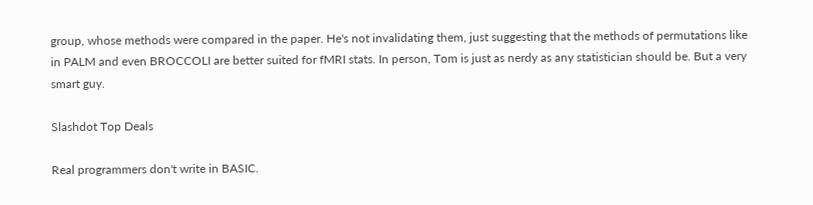group, whose methods were compared in the paper. He's not invalidating them, just suggesting that the methods of permutations like in PALM and even BROCCOLI are better suited for fMRI stats. In person, Tom is just as nerdy as any statistician should be. But a very smart guy.

Slashdot Top Deals

Real programmers don't write in BASIC.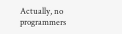Actually, no programmers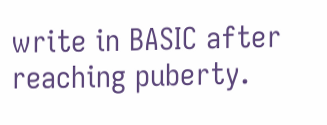write in BASIC after reaching puberty.